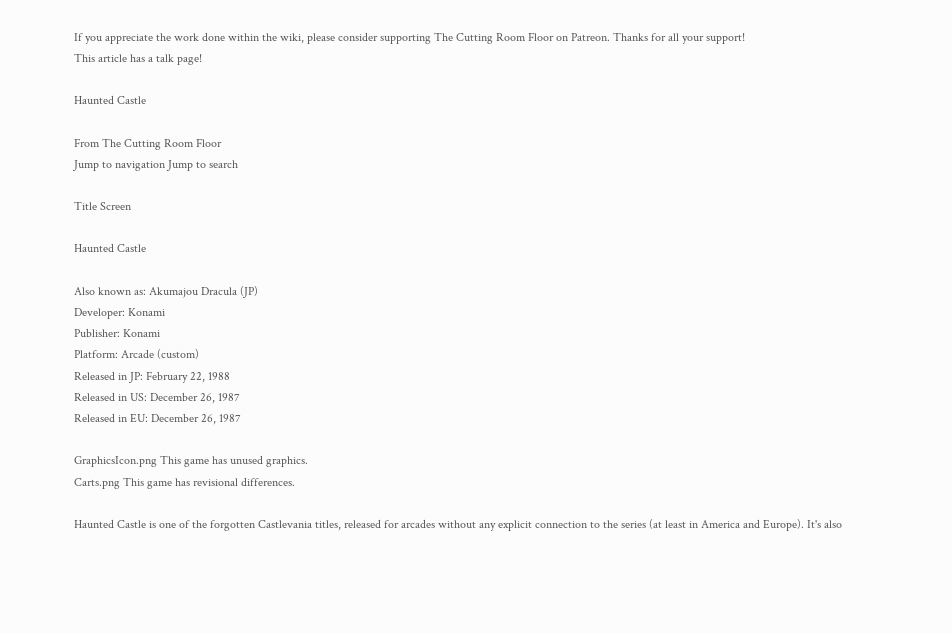If you appreciate the work done within the wiki, please consider supporting The Cutting Room Floor on Patreon. Thanks for all your support!
This article has a talk page!

Haunted Castle

From The Cutting Room Floor
Jump to navigation Jump to search

Title Screen

Haunted Castle

Also known as: Akumajou Dracula (JP)
Developer: Konami
Publisher: Konami
Platform: Arcade (custom)
Released in JP: February 22, 1988
Released in US: December 26, 1987
Released in EU: December 26, 1987

GraphicsIcon.png This game has unused graphics.
Carts.png This game has revisional differences.

Haunted Castle is one of the forgotten Castlevania titles, released for arcades without any explicit connection to the series (at least in America and Europe). It's also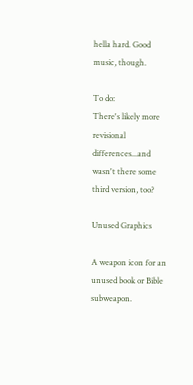hella hard. Good music, though.

To do:
There's likely more revisional differences...and wasn't there some third version, too?

Unused Graphics

A weapon icon for an unused book or Bible subweapon.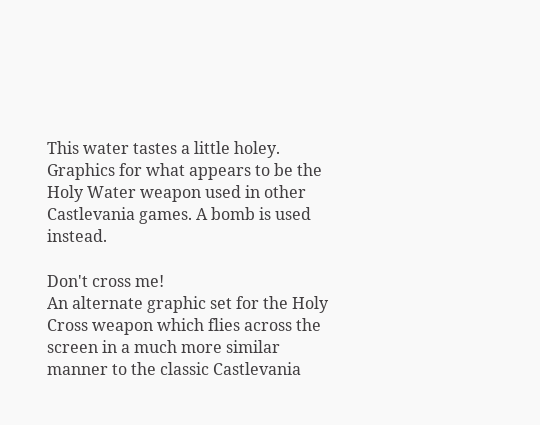This water tastes a little holey.
Graphics for what appears to be the Holy Water weapon used in other Castlevania games. A bomb is used instead.

Don't cross me!
An alternate graphic set for the Holy Cross weapon which flies across the screen in a much more similar manner to the classic Castlevania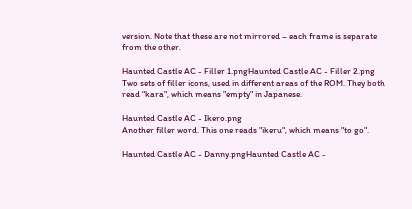version. Note that these are not mirrored – each frame is separate from the other.

Haunted Castle AC - Filler 1.pngHaunted Castle AC - Filler 2.png
Two sets of filler icons, used in different areas of the ROM. They both read "kara", which means "empty" in Japanese.

Haunted Castle AC - Ikero.png
Another filler word. This one reads "ikeru", which means "to go".

Haunted Castle AC - Danny.pngHaunted Castle AC -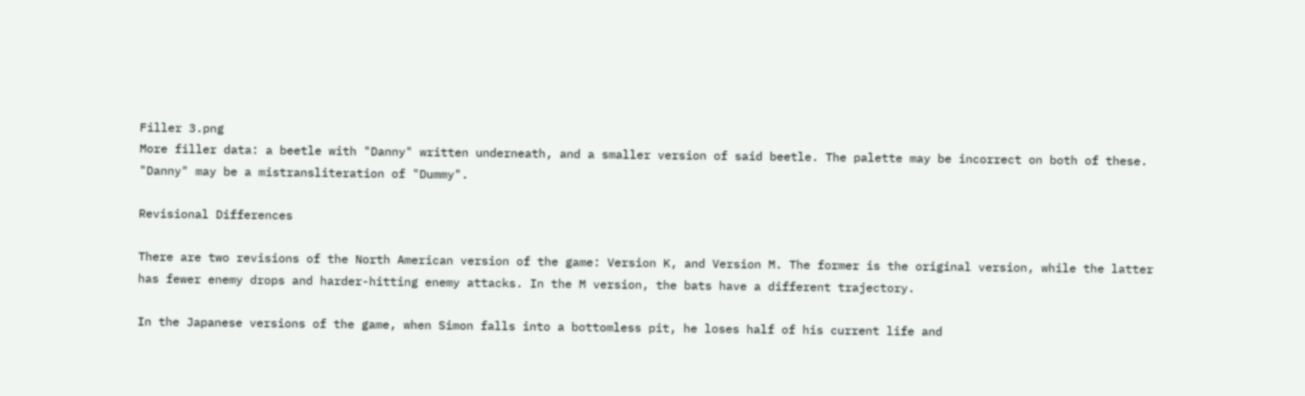Filler 3.png
More filler data: a beetle with "Danny" written underneath, and a smaller version of said beetle. The palette may be incorrect on both of these. "Danny" may be a mistransliteration of "Dummy".

Revisional Differences

There are two revisions of the North American version of the game: Version K, and Version M. The former is the original version, while the latter has fewer enemy drops and harder-hitting enemy attacks. In the M version, the bats have a different trajectory.

In the Japanese versions of the game, when Simon falls into a bottomless pit, he loses half of his current life and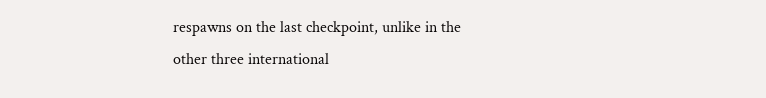respawns on the last checkpoint, unlike in the other three international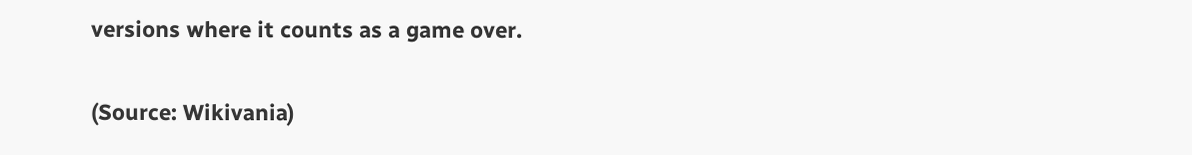versions where it counts as a game over.

(Source: Wikivania)